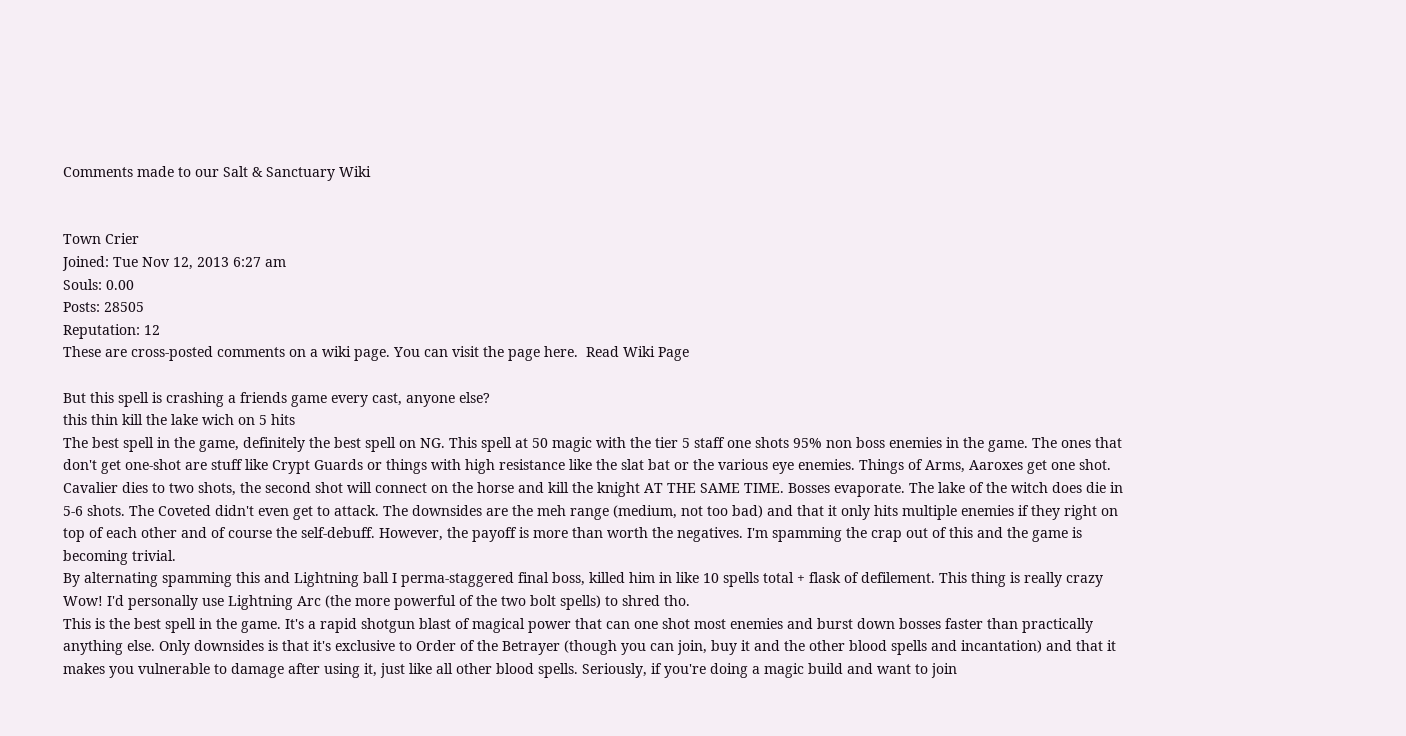Comments made to our Salt & Sanctuary Wiki


Town Crier
Joined: Tue Nov 12, 2013 6:27 am
Souls: 0.00
Posts: 28505
Reputation: 12
These are cross-posted comments on a wiki page. You can visit the page here.  Read Wiki Page

But this spell is crashing a friends game every cast, anyone else?
this thin kill the lake wich on 5 hits
The best spell in the game, definitely the best spell on NG. This spell at 50 magic with the tier 5 staff one shots 95% non boss enemies in the game. The ones that don't get one-shot are stuff like Crypt Guards or things with high resistance like the slat bat or the various eye enemies. Things of Arms, Aaroxes get one shot. Cavalier dies to two shots, the second shot will connect on the horse and kill the knight AT THE SAME TIME. Bosses evaporate. The lake of the witch does die in 5-6 shots. The Coveted didn't even get to attack. The downsides are the meh range (medium, not too bad) and that it only hits multiple enemies if they right on top of each other and of course the self-debuff. However, the payoff is more than worth the negatives. I'm spamming the crap out of this and the game is becoming trivial.
By alternating spamming this and Lightning ball I perma-staggered final boss, killed him in like 10 spells total + flask of defilement. This thing is really crazy
Wow! I'd personally use Lightning Arc (the more powerful of the two bolt spells) to shred tho.
This is the best spell in the game. It's a rapid shotgun blast of magical power that can one shot most enemies and burst down bosses faster than practically anything else. Only downsides is that it's exclusive to Order of the Betrayer (though you can join, buy it and the other blood spells and incantation) and that it makes you vulnerable to damage after using it, just like all other blood spells. Seriously, if you're doing a magic build and want to join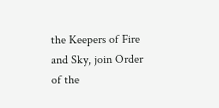the Keepers of Fire and Sky, join Order of the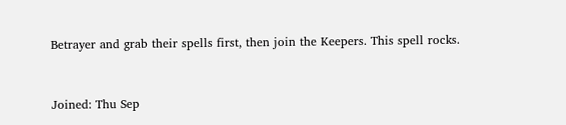Betrayer and grab their spells first, then join the Keepers. This spell rocks.



Joined: Thu Sep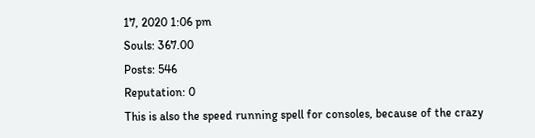17, 2020 1:06 pm
Souls: 367.00
Posts: 546
Reputation: 0
This is also the speed running spell for consoles, because of the crazy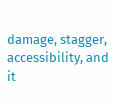damage, stagger, accessibility, and it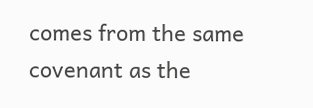comes from the same covenant as the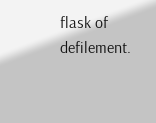flask of defilement.